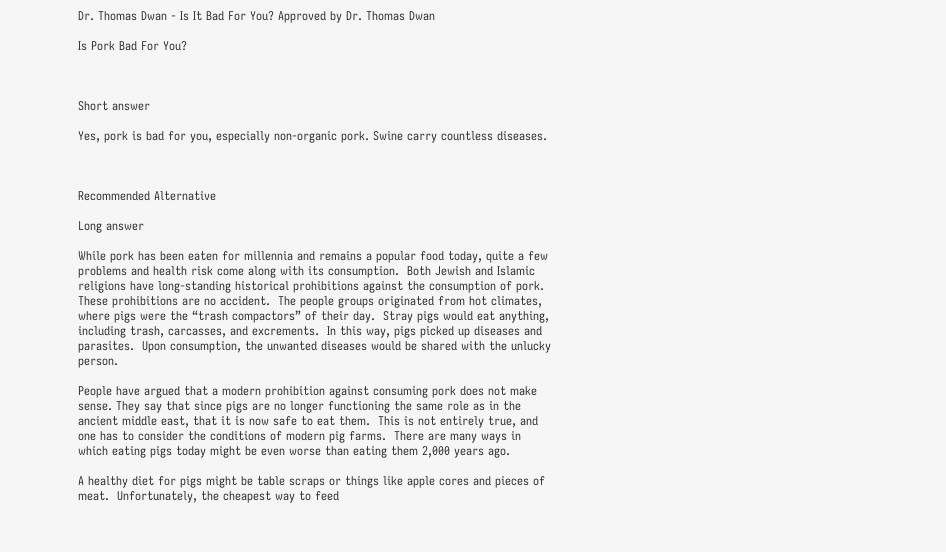Dr. Thomas Dwan - Is It Bad For You? Approved by Dr. Thomas Dwan

Is Pork Bad For You?



Short answer

Yes, pork is bad for you, especially non-organic pork. Swine carry countless diseases.



Recommended Alternative

Long answer

While pork has been eaten for millennia and remains a popular food today, quite a few problems and health risk come along with its consumption.  Both Jewish and Islamic religions have long-standing historical prohibitions against the consumption of pork.  These prohibitions are no accident.  The people groups originated from hot climates, where pigs were the “trash compactors” of their day.  Stray pigs would eat anything, including trash, carcasses, and excrements.  In this way, pigs picked up diseases and parasites.  Upon consumption, the unwanted diseases would be shared with the unlucky person.

People have argued that a modern prohibition against consuming pork does not make sense. They say that since pigs are no longer functioning the same role as in the ancient middle east, that it is now safe to eat them.  This is not entirely true, and one has to consider the conditions of modern pig farms.  There are many ways in which eating pigs today might be even worse than eating them 2,000 years ago.

A healthy diet for pigs might be table scraps or things like apple cores and pieces of meat.  Unfortunately, the cheapest way to feed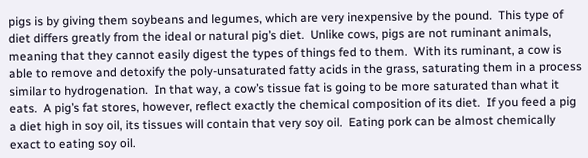pigs is by giving them soybeans and legumes, which are very inexpensive by the pound.  This type of diet differs greatly from the ideal or natural pig’s diet.  Unlike cows, pigs are not ruminant animals, meaning that they cannot easily digest the types of things fed to them.  With its ruminant, a cow is able to remove and detoxify the poly-unsaturated fatty acids in the grass, saturating them in a process similar to hydrogenation.  In that way, a cow’s tissue fat is going to be more saturated than what it eats.  A pig’s fat stores, however, reflect exactly the chemical composition of its diet.  If you feed a pig a diet high in soy oil, its tissues will contain that very soy oil.  Eating pork can be almost chemically exact to eating soy oil.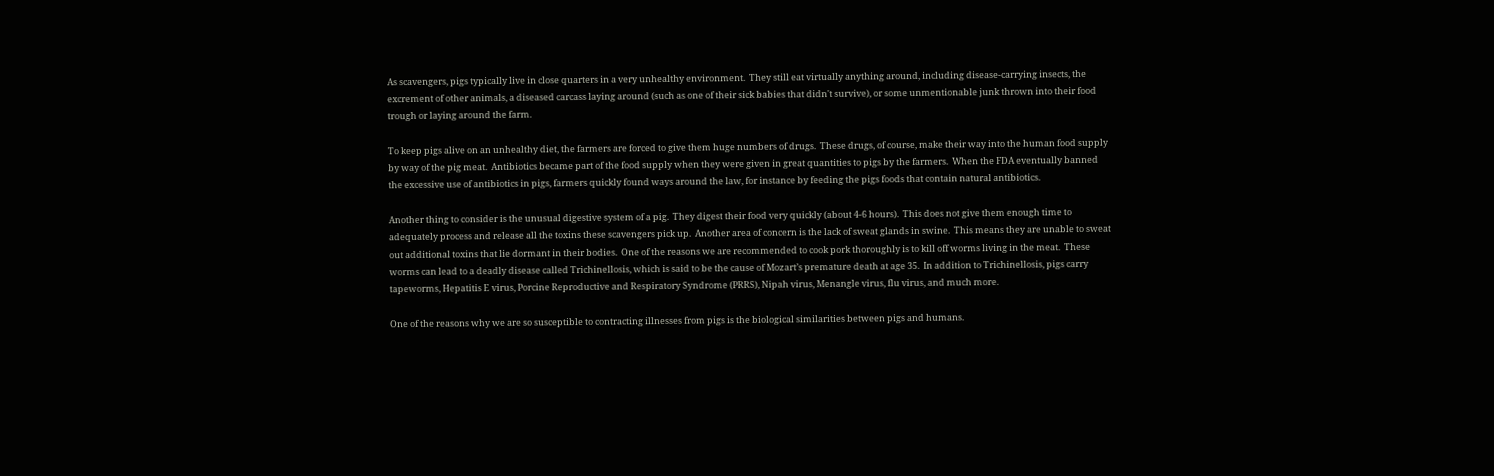As scavengers, pigs typically live in close quarters in a very unhealthy environment.  They still eat virtually anything around, including disease-carrying insects, the excrement of other animals, a diseased carcass laying around (such as one of their sick babies that didn't survive), or some unmentionable junk thrown into their food trough or laying around the farm.

To keep pigs alive on an unhealthy diet, the farmers are forced to give them huge numbers of drugs.  These drugs, of course, make their way into the human food supply by way of the pig meat.  Antibiotics became part of the food supply when they were given in great quantities to pigs by the farmers.  When the FDA eventually banned the excessive use of antibiotics in pigs, farmers quickly found ways around the law, for instance by feeding the pigs foods that contain natural antibiotics.

Another thing to consider is the unusual digestive system of a pig.  They digest their food very quickly (about 4-6 hours).  This does not give them enough time to adequately process and release all the toxins these scavengers pick up.  Another area of concern is the lack of sweat glands in swine.  This means they are unable to sweat out additional toxins that lie dormant in their bodies.  One of the reasons we are recommended to cook pork thoroughly is to kill off worms living in the meat.  These worms can lead to a deadly disease called Trichinellosis, which is said to be the cause of Mozart’s premature death at age 35.  In addition to Trichinellosis, pigs carry tapeworms, Hepatitis E virus, Porcine Reproductive and Respiratory Syndrome (PRRS), Nipah virus, Menangle virus, flu virus, and much more.

One of the reasons why we are so susceptible to contracting illnesses from pigs is the biological similarities between pigs and humans.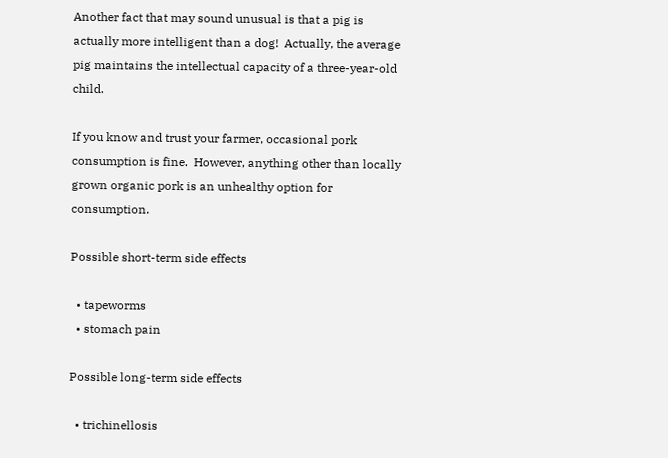Another fact that may sound unusual is that a pig is actually more intelligent than a dog!  Actually, the average pig maintains the intellectual capacity of a three-year-old child.

If you know and trust your farmer, occasional pork consumption is fine.  However, anything other than locally grown organic pork is an unhealthy option for consumption.

Possible short-term side effects

  • tapeworms
  • stomach pain

Possible long-term side effects

  • trichinellosis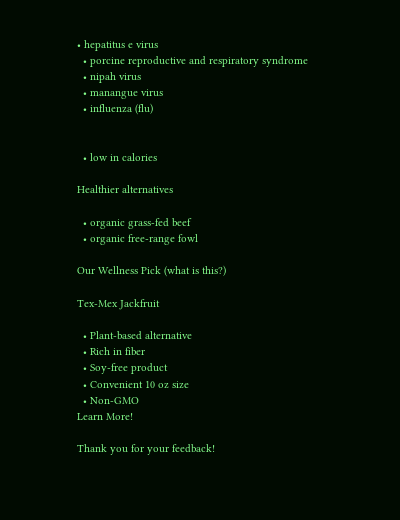• hepatitus e virus
  • porcine reproductive and respiratory syndrome
  • nipah virus
  • manangue virus
  • influenza (flu)


  • low in calories

Healthier alternatives

  • organic grass-fed beef
  • organic free-range fowl

Our Wellness Pick (what is this?)

Tex-Mex Jackfruit

  • Plant-based alternative
  • Rich in fiber
  • Soy-free product
  • Convenient 10 oz size
  • Non-GMO
Learn More!

Thank you for your feedback!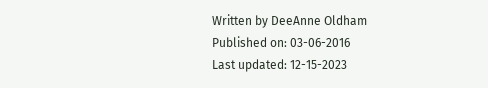Written by DeeAnne Oldham
Published on: 03-06-2016
Last updated: 12-15-2023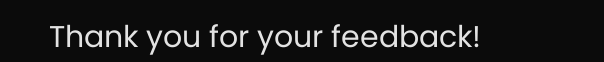Thank you for your feedback!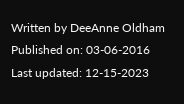Written by DeeAnne Oldham
Published on: 03-06-2016
Last updated: 12-15-2023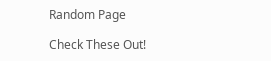Random Page

Check These Out!